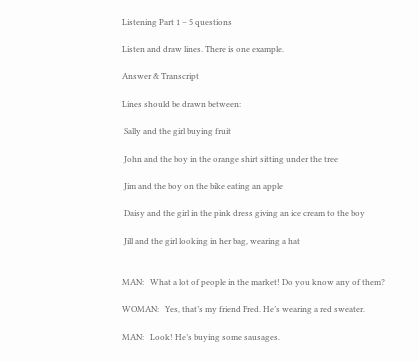Listening Part 1 – 5 questions

Listen and draw lines. There is one example.

Answer & Transcript

Lines should be drawn between:

 Sally and the girl buying fruit

 John and the boy in the orange shirt sitting under the tree

 Jim and the boy on the bike eating an apple

 Daisy and the girl in the pink dress giving an ice cream to the boy

 Jill and the girl looking in her bag, wearing a hat


MAN:   What a lot of people in the market! Do you know any of them?

WOMAN:   Yes, that’s my friend Fred. He’s wearing a red sweater.

MAN:   Look! He’s buying some sausages.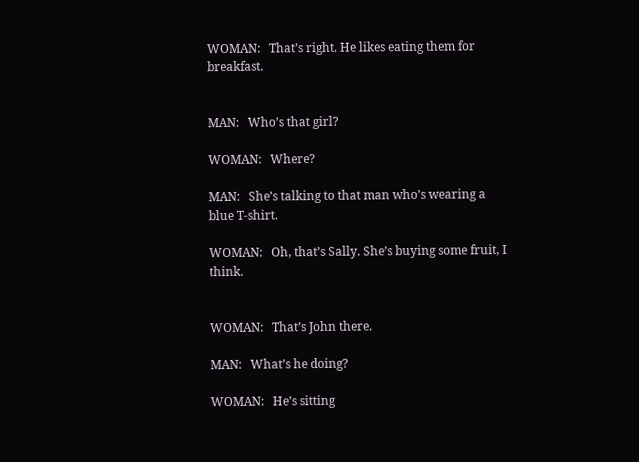WOMAN:   That’s right. He likes eating them for breakfast.


MAN:   Who’s that girl?

WOMAN:   Where?

MAN:   She’s talking to that man who’s wearing a blue T-shirt.

WOMAN:   Oh, that’s Sally. She’s buying some fruit, I think.


WOMAN:   That’s John there.

MAN:   What’s he doing?

WOMAN:   He’s sitting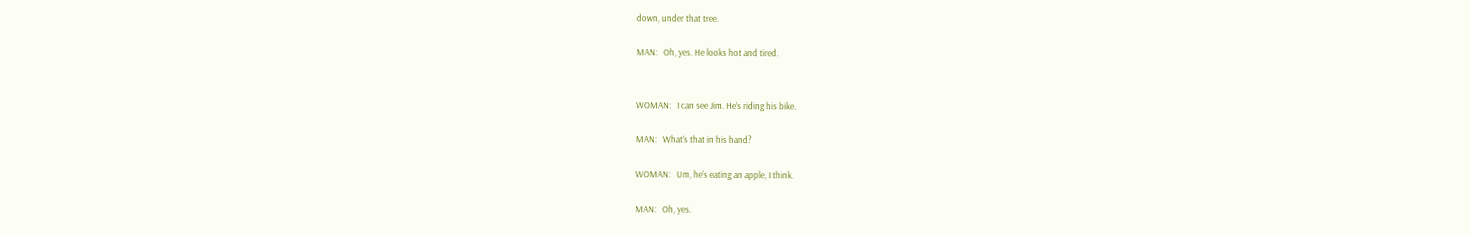down, under that tree.

MAN:   Oh, yes. He looks hot and tired.


WOMAN:   I can see Jim. He’s riding his bike.

MAN:   What’s that in his hand?

WOMAN:   Um, he’s eating an apple, I think.

MAN:   Oh, yes.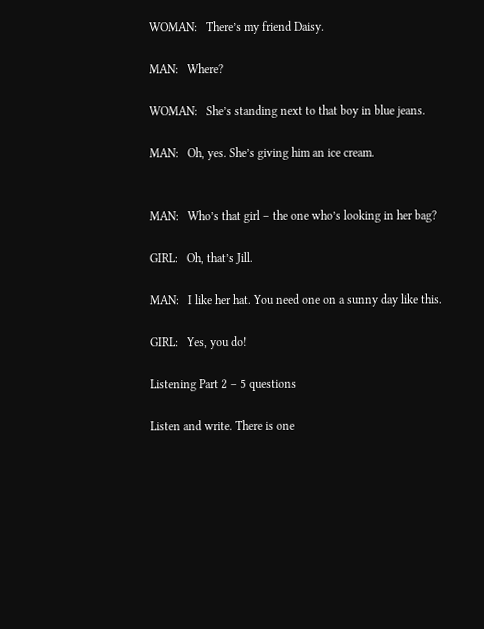WOMAN:   There’s my friend Daisy.

MAN:   Where?

WOMAN:   She’s standing next to that boy in blue jeans.

MAN:   Oh, yes. She’s giving him an ice cream.


MAN:   Who’s that girl – the one who’s looking in her bag?

GIRL:   Oh, that’s Jill.

MAN:   I like her hat. You need one on a sunny day like this.

GIRL:   Yes, you do!

Listening Part 2 – 5 questions

Listen and write. There is one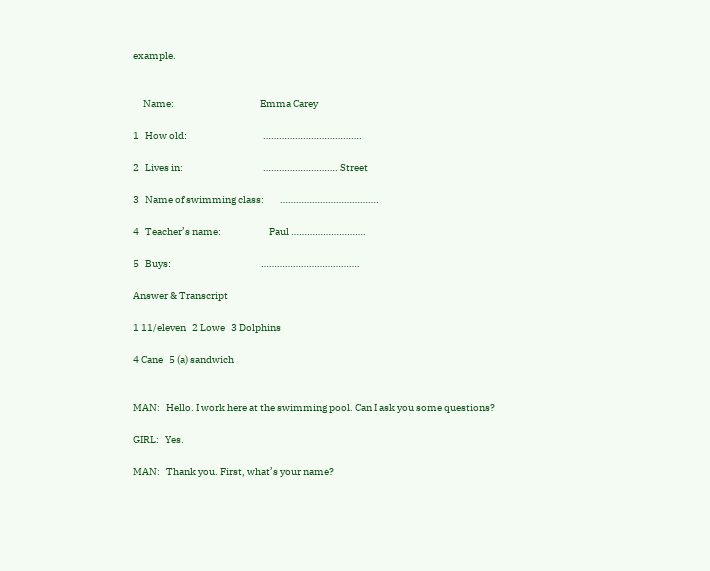example.


     Name:                                           Emma Carey

1   How old:                                      ……………………………….

2   Lives in:                                        ………………………. Street

3   Name of swimming class:        ……………………………….

4   Teacher’s name:                        Paul ……………………….

5   Buys:                                             ……………………………….

Answer & Transcript

1 11/eleven   2 Lowe   3 Dolphins

4 Cane   5 (a) sandwich


MAN:   Hello. I work here at the swimming pool. Can I ask you some questions?

GIRL:   Yes.

MAN:   Thank you. First, what’s your name?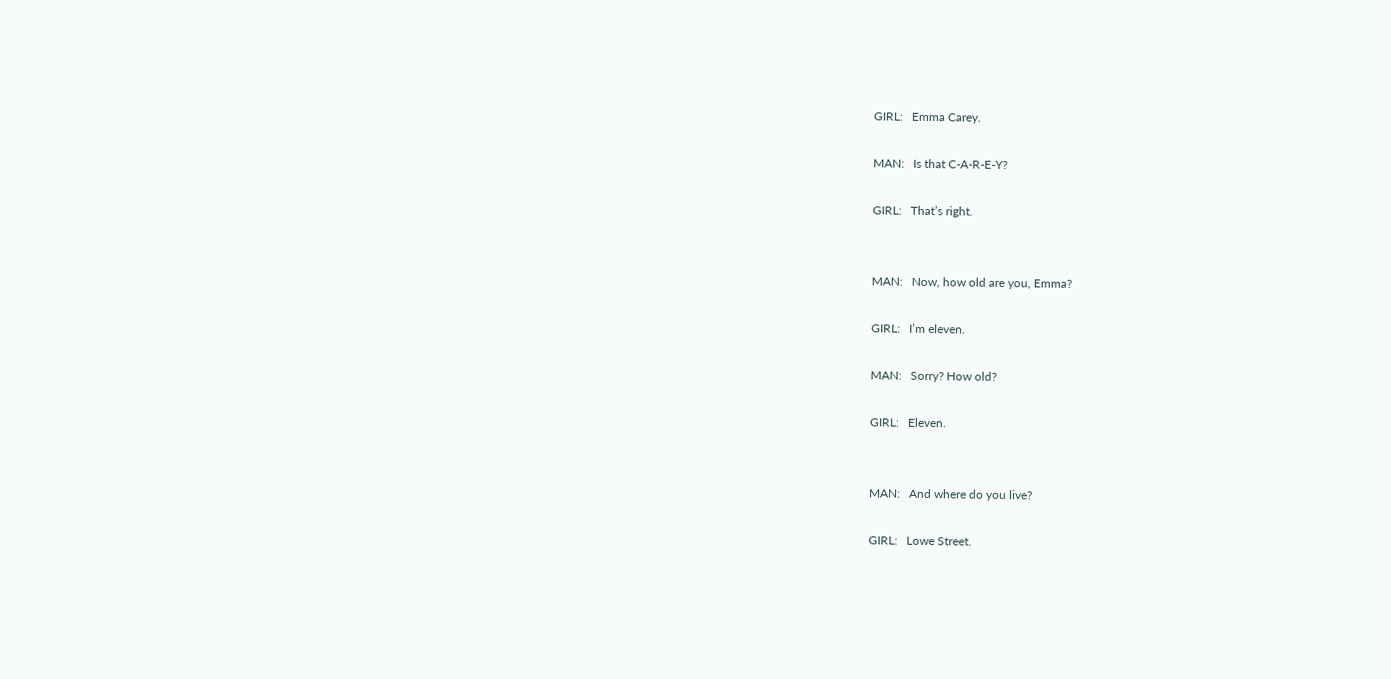GIRL:   Emma Carey.

MAN:   Is that C-A-R-E-Y?

GIRL:   That’s right.


MAN:   Now, how old are you, Emma?

GIRL:   I’m eleven.

MAN:   Sorry? How old?

GIRL:   Eleven.


MAN:   And where do you live?

GIRL:   Lowe Street.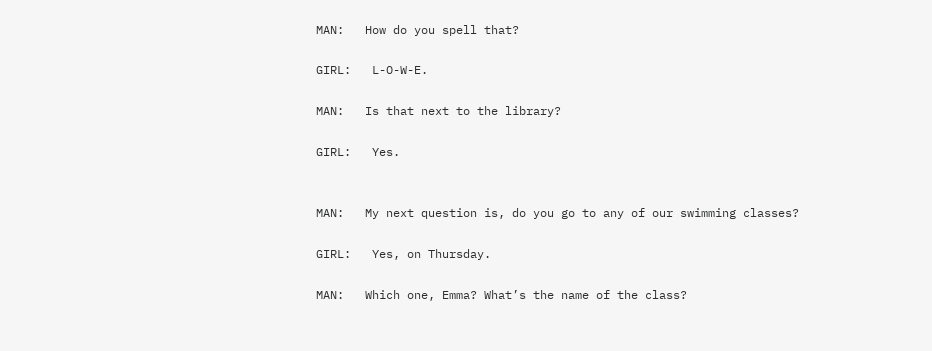MAN:   How do you spell that?

GIRL:   L-O-W-E.

MAN:   Is that next to the library?

GIRL:   Yes.


MAN:   My next question is, do you go to any of our swimming classes?

GIRL:   Yes, on Thursday.

MAN:   Which one, Emma? What’s the name of the class?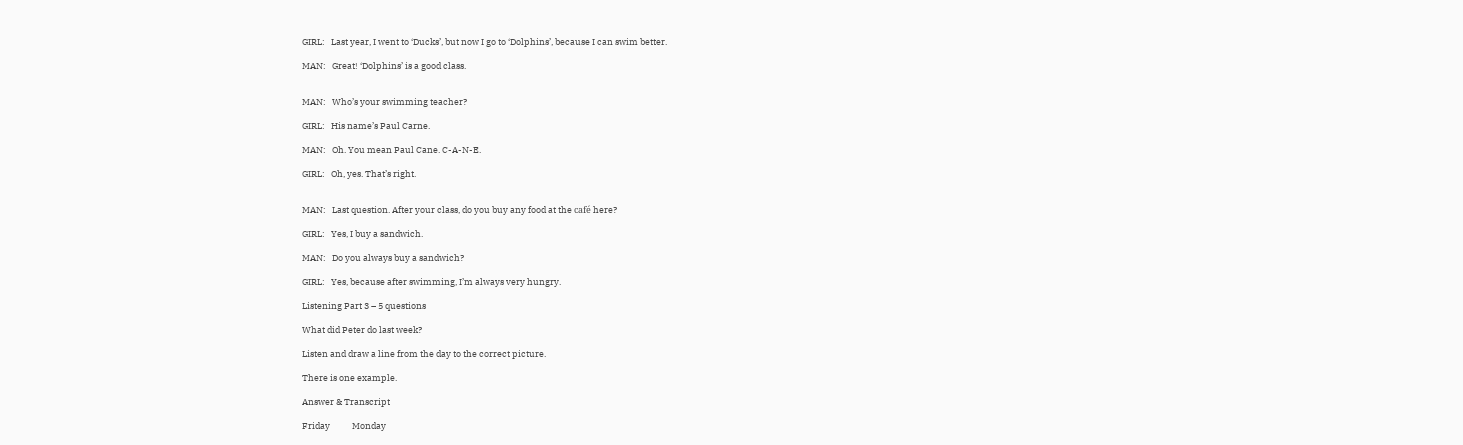GIRL:   Last year, I went to ‘Ducks’, but now I go to ‘Dolphins’, because I can swim better.

MAN:   Great! ‘Dolphins’ is a good class.


MAN:   Who’s your swimming teacher?

GIRL:   His name’s Paul Carne.

MAN:   Oh. You mean Paul Cane. C-A-N-E.

GIRL:   Oh, yes. That’s right.


MAN:   Last question. After your class, do you buy any food at the café here?

GIRL:   Yes, I buy a sandwich.

MAN:   Do you always buy a sandwich?

GIRL:   Yes, because after swimming, I’m always very hungry.

Listening Part 3 – 5 questions

What did Peter do last week?

Listen and draw a line from the day to the correct picture.

There is one example.

Answer & Transcript

Friday           Monday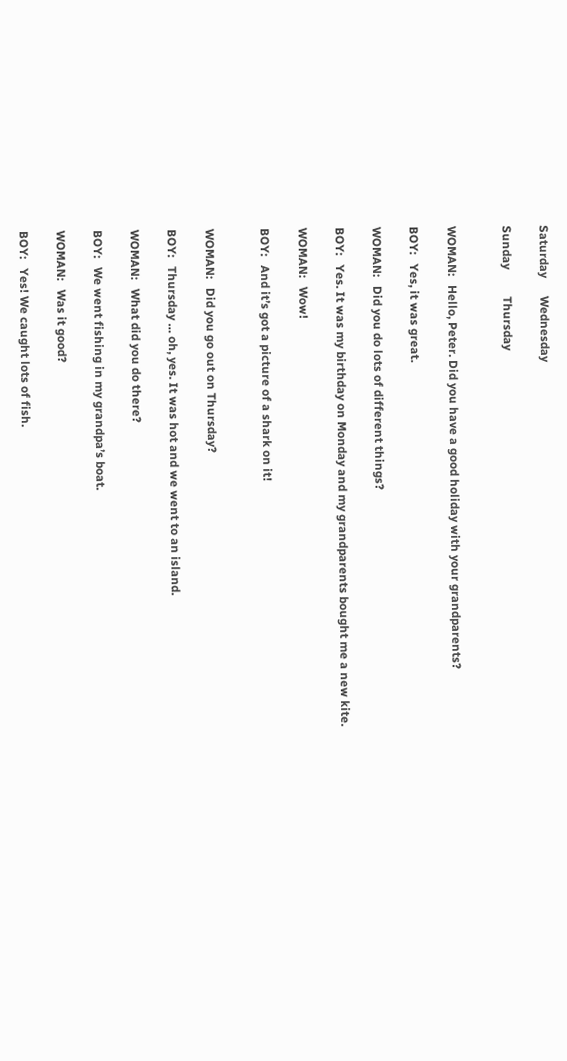Saturday      Wednesday

Sunday         Thursday


WOMAN:   Hello, Peter. Did you have a good holiday with your grandparents?

BOY:   Yes, it was great.

WOMAN:   Did you do lots of different things?

BOY:   Yes. It was my birthday on Monday and my grandparents bought me a new kite.

WOMAN:   Wow!

BOY:   And it’s got a picture of a shark on it!


WOMAN:   Did you go out on Thursday?

BOY:   Thursday … oh, yes. It was hot and we went to an island.

WOMAN:   What did you do there?

BOY:   We went fishing in my grandpa’s boat.

WOMAN:   Was it good?

BOY:   Yes! We caught lots of fish.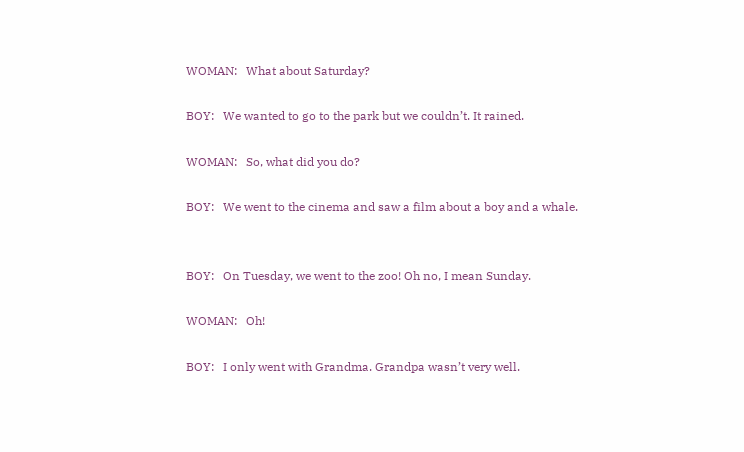WOMAN:   What about Saturday?

BOY:   We wanted to go to the park but we couldn’t. It rained.

WOMAN:   So, what did you do?

BOY:   We went to the cinema and saw a film about a boy and a whale.


BOY:   On Tuesday, we went to the zoo! Oh no, I mean Sunday.

WOMAN:   Oh!

BOY:   I only went with Grandma. Grandpa wasn’t very well.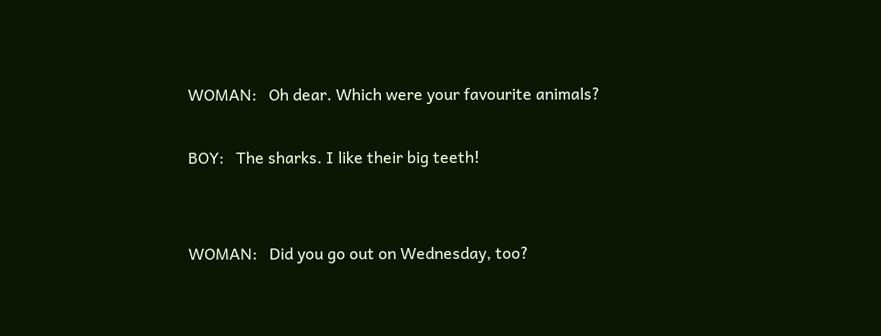WOMAN:   Oh dear. Which were your favourite animals?

BOY:   The sharks. I like their big teeth!


WOMAN:   Did you go out on Wednesday, too?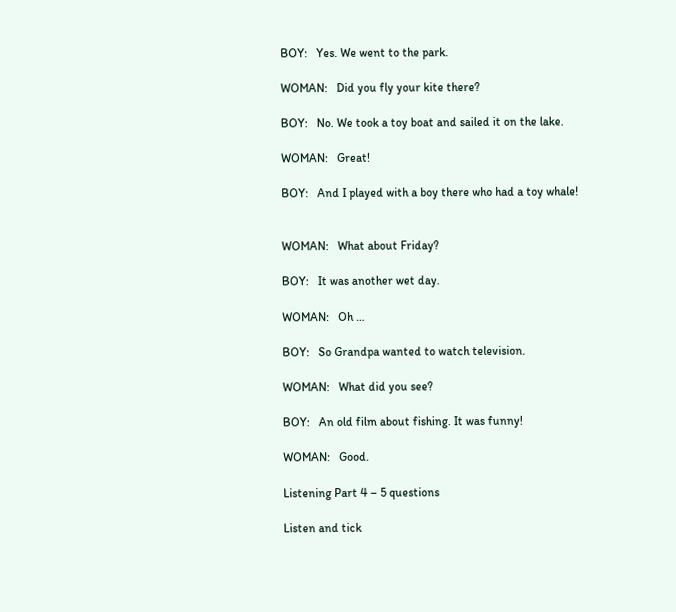BOY:   Yes. We went to the park.

WOMAN:   Did you fly your kite there?

BOY:   No. We took a toy boat and sailed it on the lake.

WOMAN:   Great!

BOY:   And I played with a boy there who had a toy whale!


WOMAN:   What about Friday?

BOY:   It was another wet day.

WOMAN:   Oh …

BOY:   So Grandpa wanted to watch television.

WOMAN:   What did you see?

BOY:   An old film about fishing. It was funny!

WOMAN:   Good.

Listening Part 4 – 5 questions

Listen and tick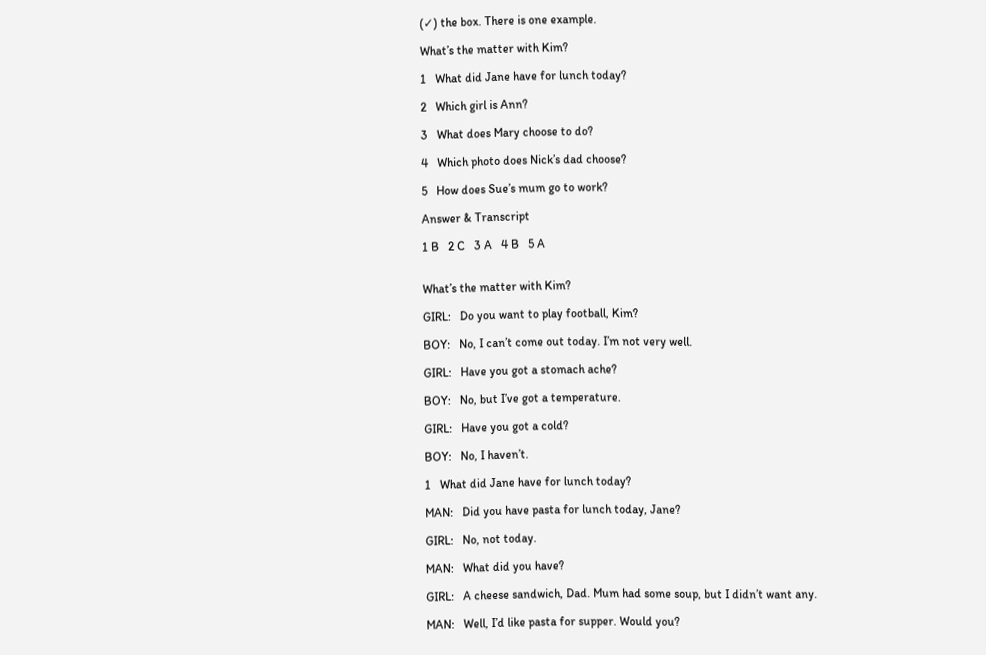(✓) the box. There is one example.

What’s the matter with Kim?

1   What did Jane have for lunch today?

2   Which girl is Ann?

3   What does Mary choose to do?

4   Which photo does Nick’s dad choose?

5   How does Sue’s mum go to work?

Answer & Transcript

1 B   2 C   3 A   4 B   5 A


What’s the matter with Kim?

GIRL:   Do you want to play football, Kim?

BOY:   No, I can’t come out today. I’m not very well.

GIRL:   Have you got a stomach ache?

BOY:   No, but I’ve got a temperature.

GIRL:   Have you got a cold?

BOY:   No, I haven’t.

1   What did Jane have for lunch today?

MAN:   Did you have pasta for lunch today, Jane?

GIRL:   No, not today.

MAN:   What did you have?

GIRL:   A cheese sandwich, Dad. Mum had some soup, but I didn’t want any.

MAN:   Well, I’d like pasta for supper. Would you?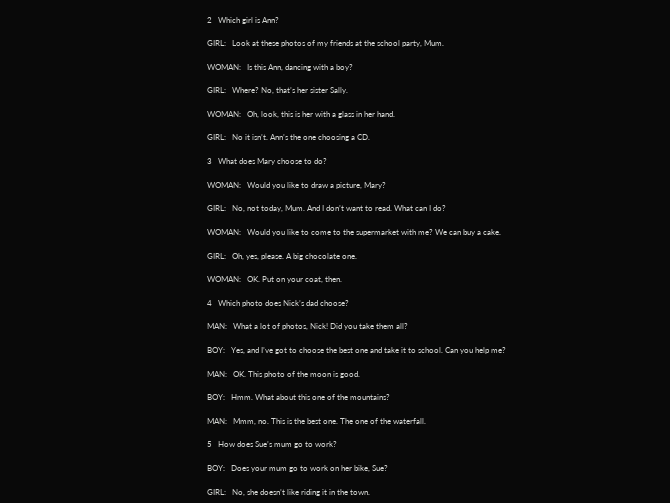2   Which girl is Ann?

GIRL:   Look at these photos of my friends at the school party, Mum.

WOMAN:   Is this Ann, dancing with a boy?

GIRL:   Where? No, that’s her sister Sally.

WOMAN:   Oh, look, this is her with a glass in her hand.

GIRL:   No it isn’t. Ann’s the one choosing a CD.

3   What does Mary choose to do?

WOMAN:   Would you like to draw a picture, Mary?

GIRL:   No, not today, Mum. And I don’t want to read. What can I do?

WOMAN:   Would you like to come to the supermarket with me? We can buy a cake.

GIRL:   Oh, yes, please. A big chocolate one.

WOMAN:   OK. Put on your coat, then.

4   Which photo does Nick’s dad choose?

MAN:   What a lot of photos, Nick! Did you take them all?

BOY:   Yes, and I’ve got to choose the best one and take it to school. Can you help me?

MAN:   OK. This photo of the moon is good.

BOY:   Hmm. What about this one of the mountains?

MAN:   Mmm, no. This is the best one. The one of the waterfall.

5   How does Sue’s mum go to work?

BOY:   Does your mum go to work on her bike, Sue?

GIRL:   No, she doesn’t like riding it in the town.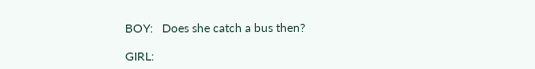BOY:   Does she catch a bus then?

GIRL: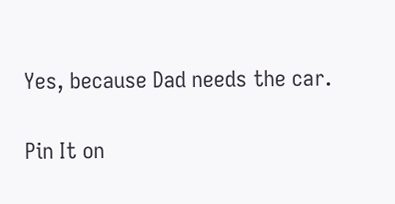Yes, because Dad needs the car.

Pin It on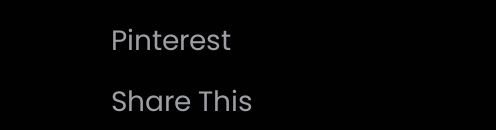Pinterest

Share This